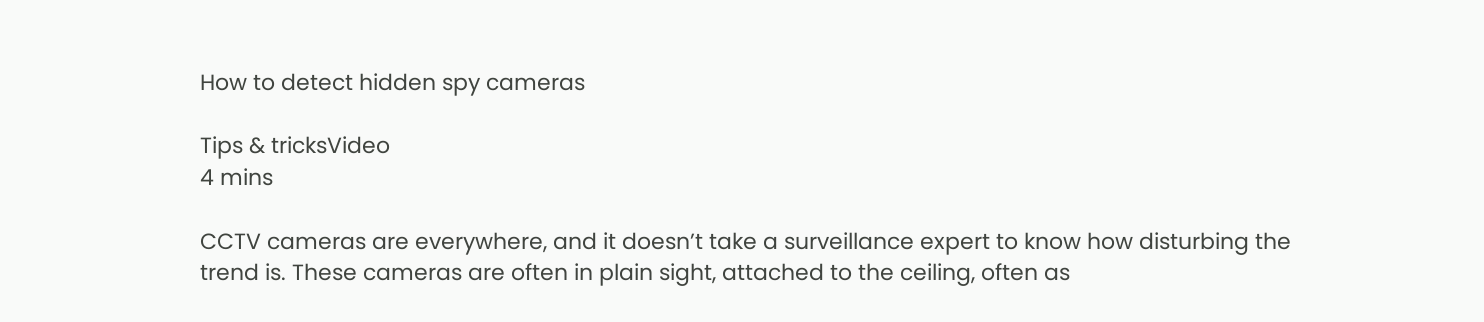How to detect hidden spy cameras

Tips & tricksVideo
4 mins

CCTV cameras are everywhere, and it doesn’t take a surveillance expert to know how disturbing the trend is. These cameras are often in plain sight, attached to the ceiling, often as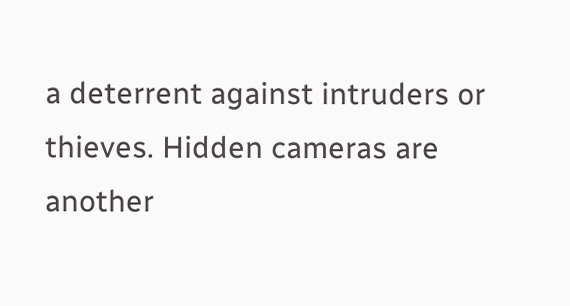a deterrent against intruders or thieves. Hidden cameras are another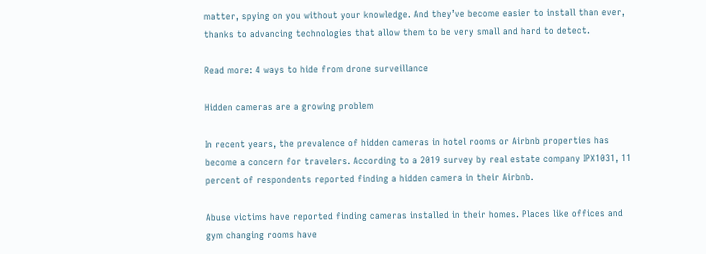matter, spying on you without your knowledge. And they’ve become easier to install than ever, thanks to advancing technologies that allow them to be very small and hard to detect.

Read more: 4 ways to hide from drone surveillance

Hidden cameras are a growing problem

In recent years, the prevalence of hidden cameras in hotel rooms or Airbnb properties has become a concern for travelers. According to a 2019 survey by real estate company IPX1031, 11 percent of respondents reported finding a hidden camera in their Airbnb.

Abuse victims have reported finding cameras installed in their homes. Places like offices and gym changing rooms have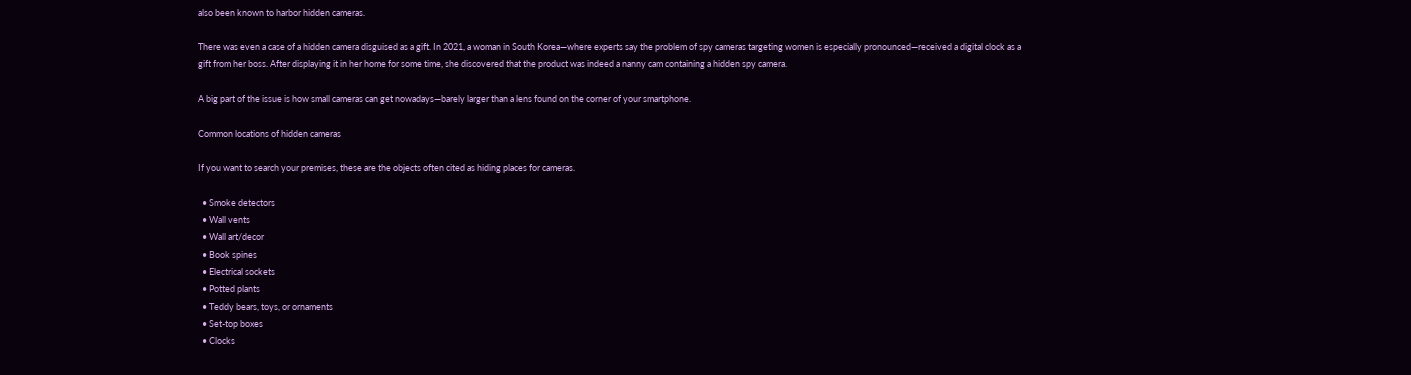also been known to harbor hidden cameras.

There was even a case of a hidden camera disguised as a gift. In 2021, a woman in South Korea—where experts say the problem of spy cameras targeting women is especially pronounced—received a digital clock as a gift from her boss. After displaying it in her home for some time, she discovered that the product was indeed a nanny cam containing a hidden spy camera.

A big part of the issue is how small cameras can get nowadays—barely larger than a lens found on the corner of your smartphone.

Common locations of hidden cameras

If you want to search your premises, these are the objects often cited as hiding places for cameras.

  • Smoke detectors
  • Wall vents
  • Wall art/decor
  • Book spines
  • Electrical sockets
  • Potted plants
  • Teddy bears, toys, or ornaments
  • Set-top boxes
  • Clocks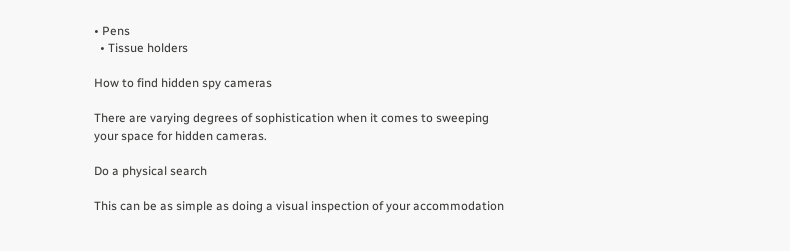• Pens
  • Tissue holders

How to find hidden spy cameras

There are varying degrees of sophistication when it comes to sweeping your space for hidden cameras.

Do a physical search

This can be as simple as doing a visual inspection of your accommodation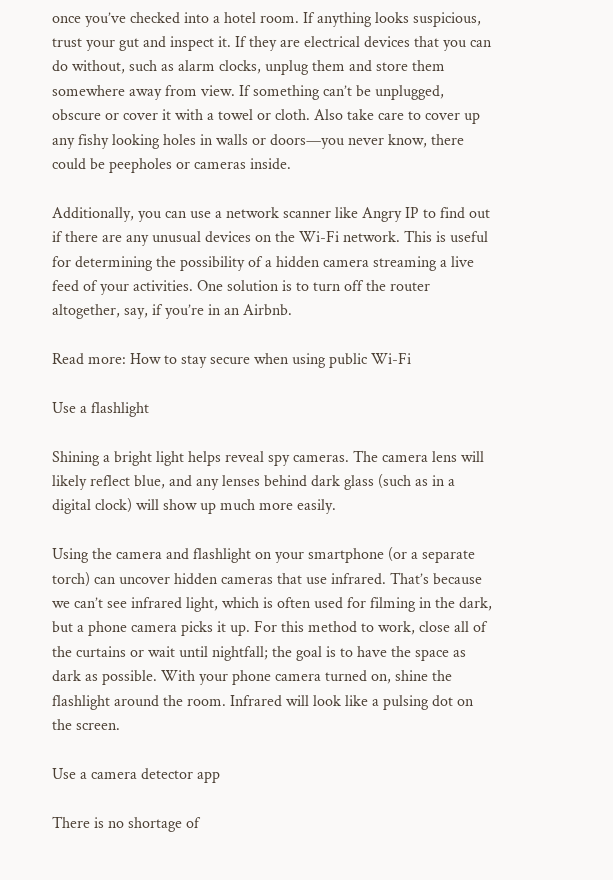once you’ve checked into a hotel room. If anything looks suspicious, trust your gut and inspect it. If they are electrical devices that you can do without, such as alarm clocks, unplug them and store them somewhere away from view. If something can’t be unplugged, obscure or cover it with a towel or cloth. Also take care to cover up any fishy looking holes in walls or doors—you never know, there could be peepholes or cameras inside.

Additionally, you can use a network scanner like Angry IP to find out if there are any unusual devices on the Wi-Fi network. This is useful for determining the possibility of a hidden camera streaming a live feed of your activities. One solution is to turn off the router altogether, say, if you’re in an Airbnb.

Read more: How to stay secure when using public Wi-Fi

Use a flashlight

Shining a bright light helps reveal spy cameras. The camera lens will likely reflect blue, and any lenses behind dark glass (such as in a digital clock) will show up much more easily.

Using the camera and flashlight on your smartphone (or a separate torch) can uncover hidden cameras that use infrared. That’s because we can’t see infrared light, which is often used for filming in the dark, but a phone camera picks it up. For this method to work, close all of the curtains or wait until nightfall; the goal is to have the space as dark as possible. With your phone camera turned on, shine the flashlight around the room. Infrared will look like a pulsing dot on the screen.

Use a camera detector app

There is no shortage of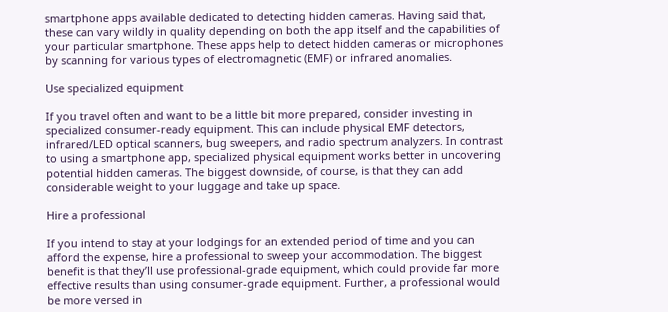smartphone apps available dedicated to detecting hidden cameras. Having said that, these can vary wildly in quality depending on both the app itself and the capabilities of your particular smartphone. These apps help to detect hidden cameras or microphones by scanning for various types of electromagnetic (EMF) or infrared anomalies.

Use specialized equipment

If you travel often and want to be a little bit more prepared, consider investing in specialized consumer-ready equipment. This can include physical EMF detectors, infrared/LED optical scanners, bug sweepers, and radio spectrum analyzers. In contrast to using a smartphone app, specialized physical equipment works better in uncovering potential hidden cameras. The biggest downside, of course, is that they can add considerable weight to your luggage and take up space.

Hire a professional

If you intend to stay at your lodgings for an extended period of time and you can afford the expense, hire a professional to sweep your accommodation. The biggest benefit is that they’ll use professional-grade equipment, which could provide far more effective results than using consumer-grade equipment. Further, a professional would be more versed in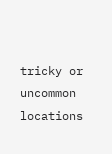tricky or uncommon locations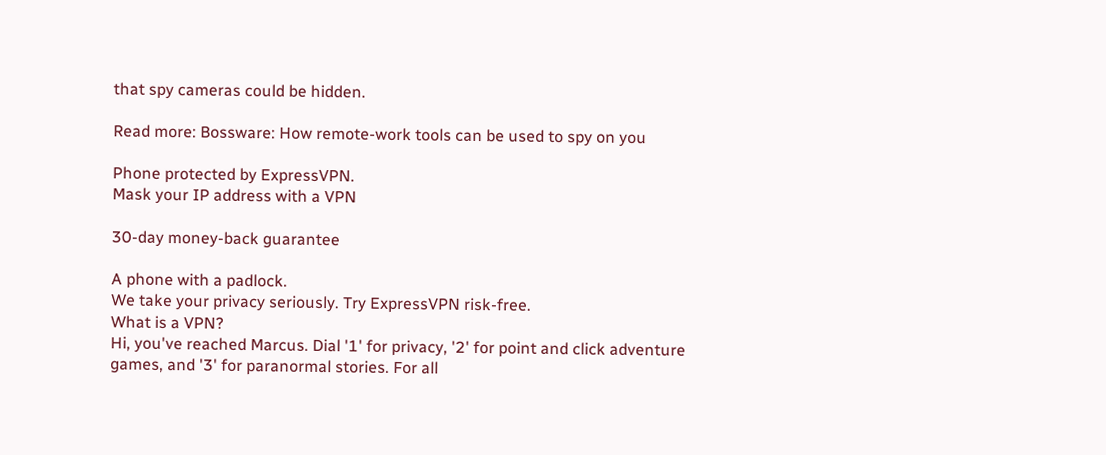that spy cameras could be hidden.

Read more: Bossware: How remote-work tools can be used to spy on you

Phone protected by ExpressVPN.
Mask your IP address with a VPN

30-day money-back guarantee

A phone with a padlock.
We take your privacy seriously. Try ExpressVPN risk-free.
What is a VPN?
Hi, you've reached Marcus. Dial '1' for privacy, '2' for point and click adventure games, and '3' for paranormal stories. For all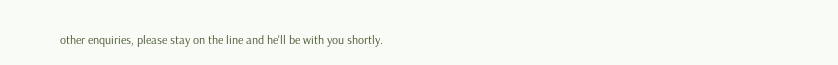other enquiries, please stay on the line and he'll be with you shortly.